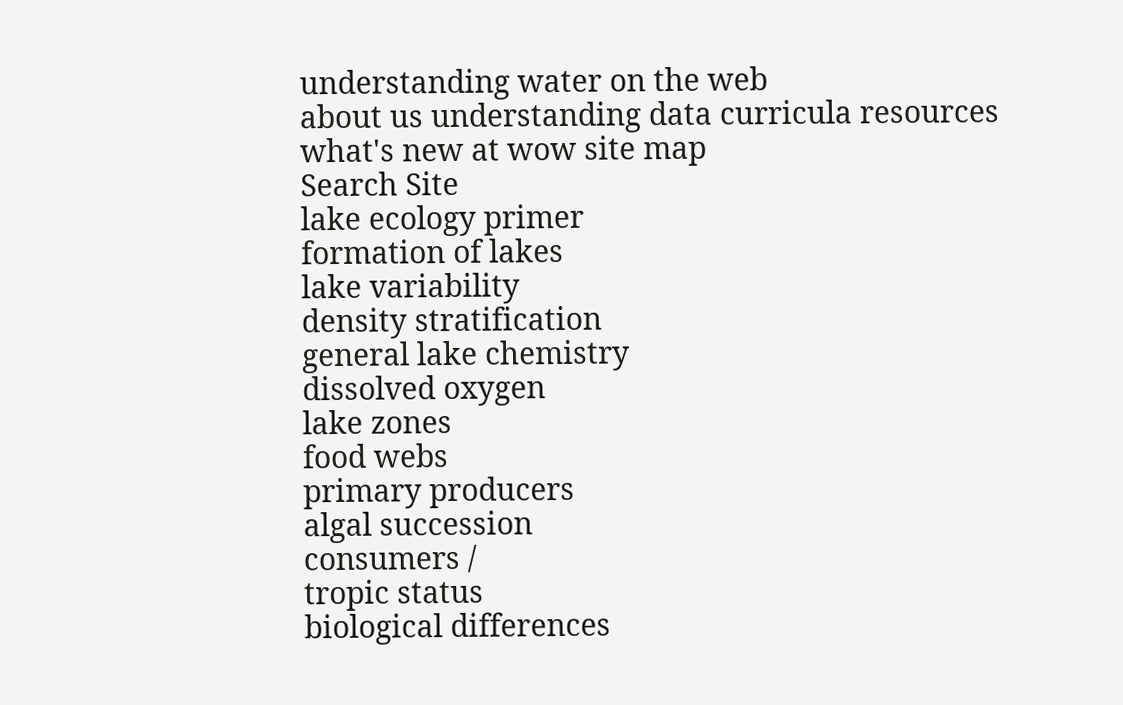understanding water on the web
about us understanding data curricula resources
what's new at wow site map
Search Site
lake ecology primer
formation of lakes
lake variability
density stratification
general lake chemistry
dissolved oxygen
lake zones
food webs
primary producers
algal succession
consumers /
tropic status
biological differences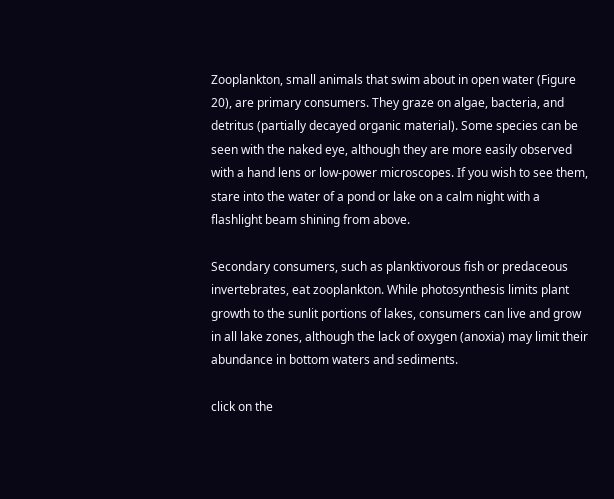Zooplankton, small animals that swim about in open water (Figure 20), are primary consumers. They graze on algae, bacteria, and detritus (partially decayed organic material). Some species can be seen with the naked eye, although they are more easily observed with a hand lens or low-power microscopes. If you wish to see them, stare into the water of a pond or lake on a calm night with a flashlight beam shining from above.

Secondary consumers, such as planktivorous fish or predaceous invertebrates, eat zooplankton. While photosynthesis limits plant growth to the sunlit portions of lakes, consumers can live and grow in all lake zones, although the lack of oxygen (anoxia) may limit their abundance in bottom waters and sediments.

click on the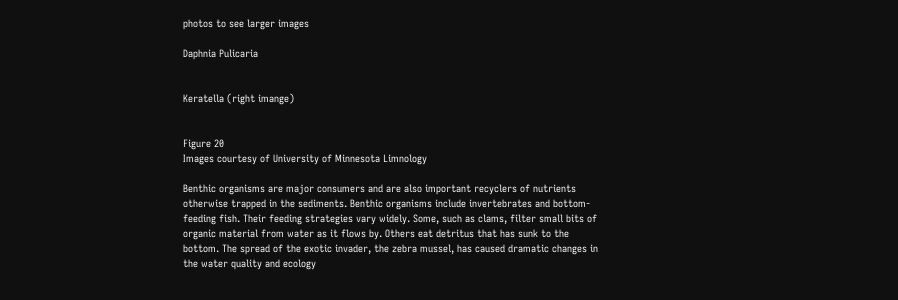photos to see larger images

Daphnia Pulicaria


Keratella (right imange)


Figure 20
Images courtesy of University of Minnesota Limnology

Benthic organisms are major consumers and are also important recyclers of nutrients otherwise trapped in the sediments. Benthic organisms include invertebrates and bottom-feeding fish. Their feeding strategies vary widely. Some, such as clams, filter small bits of organic material from water as it flows by. Others eat detritus that has sunk to the bottom. The spread of the exotic invader, the zebra mussel, has caused dramatic changes in the water quality and ecology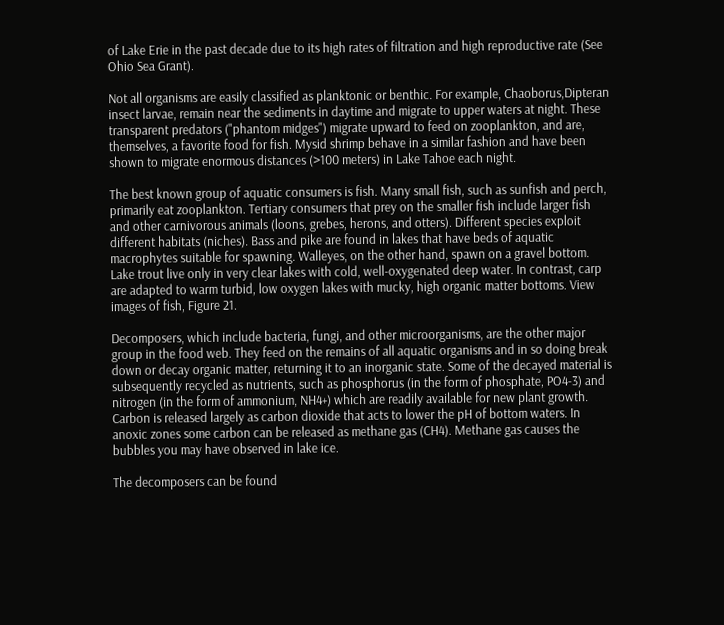of Lake Erie in the past decade due to its high rates of filtration and high reproductive rate (See Ohio Sea Grant).

Not all organisms are easily classified as planktonic or benthic. For example, Chaoborus,Dipteran insect larvae, remain near the sediments in daytime and migrate to upper waters at night. These transparent predators ("phantom midges") migrate upward to feed on zooplankton, and are, themselves, a favorite food for fish. Mysid shrimp behave in a similar fashion and have been shown to migrate enormous distances (>100 meters) in Lake Tahoe each night.

The best known group of aquatic consumers is fish. Many small fish, such as sunfish and perch, primarily eat zooplankton. Tertiary consumers that prey on the smaller fish include larger fish and other carnivorous animals (loons, grebes, herons, and otters). Different species exploit different habitats (niches). Bass and pike are found in lakes that have beds of aquatic macrophytes suitable for spawning. Walleyes, on the other hand, spawn on a gravel bottom. Lake trout live only in very clear lakes with cold, well-oxygenated deep water. In contrast, carp are adapted to warm turbid, low oxygen lakes with mucky, high organic matter bottoms. View images of fish, Figure 21.

Decomposers, which include bacteria, fungi, and other microorganisms, are the other major group in the food web. They feed on the remains of all aquatic organisms and in so doing break down or decay organic matter, returning it to an inorganic state. Some of the decayed material is subsequently recycled as nutrients, such as phosphorus (in the form of phosphate, PO4-3) and nitrogen (in the form of ammonium, NH4+) which are readily available for new plant growth. Carbon is released largely as carbon dioxide that acts to lower the pH of bottom waters. In anoxic zones some carbon can be released as methane gas (CH4). Methane gas causes the bubbles you may have observed in lake ice.

The decomposers can be found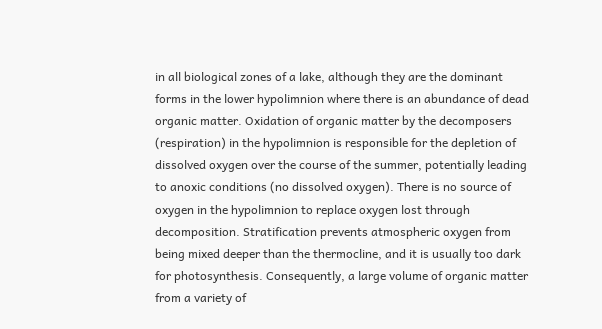in all biological zones of a lake, although they are the dominant forms in the lower hypolimnion where there is an abundance of dead organic matter. Oxidation of organic matter by the decomposers (respiration) in the hypolimnion is responsible for the depletion of dissolved oxygen over the course of the summer, potentially leading to anoxic conditions (no dissolved oxygen). There is no source of oxygen in the hypolimnion to replace oxygen lost through decomposition. Stratification prevents atmospheric oxygen from being mixed deeper than the thermocline, and it is usually too dark for photosynthesis. Consequently, a large volume of organic matter from a variety of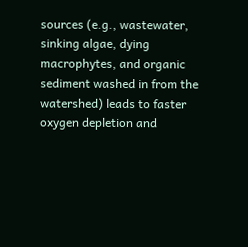sources (e.g., wastewater, sinking algae, dying macrophytes, and organic sediment washed in from the watershed) leads to faster oxygen depletion and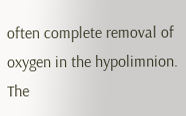often complete removal of oxygen in the hypolimnion. The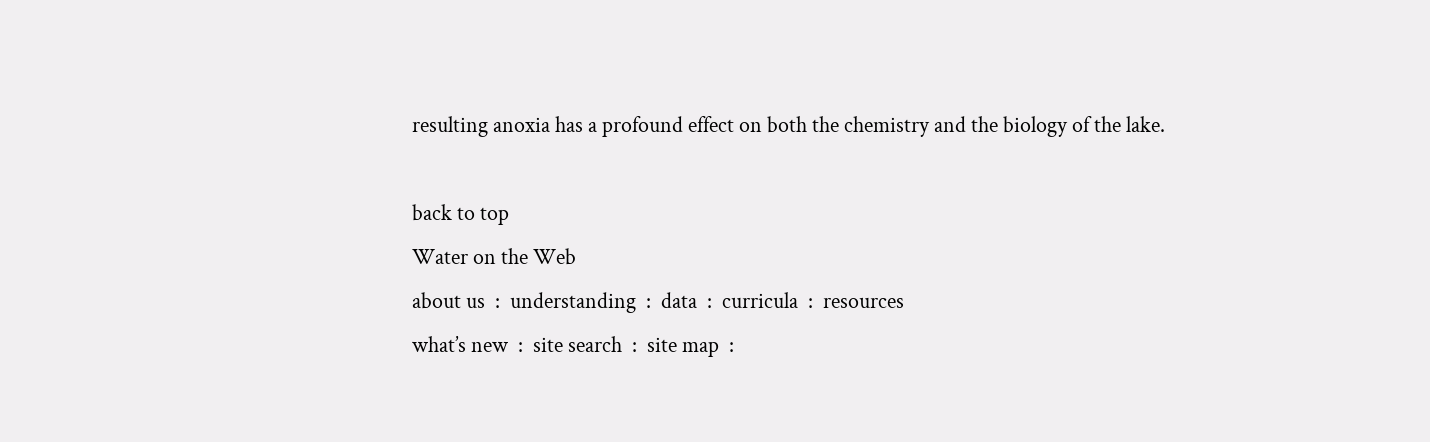resulting anoxia has a profound effect on both the chemistry and the biology of the lake.

back to top
Water on the Web
about us  :  understanding  :  data  :  curricula  :  resources
what’s new  :  site search  :  site map  :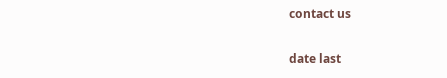contact us

date last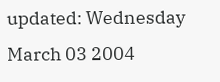updated: Wednesday March 03 2004